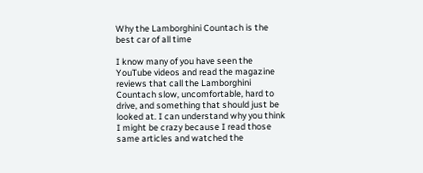Why the Lamborghini Countach is the best car of all time

I know many of you have seen the YouTube videos and read the magazine reviews that call the Lamborghini Countach slow, uncomfortable, hard to drive, and something that should just be looked at. I can understand why you think I might be crazy because I read those same articles and watched the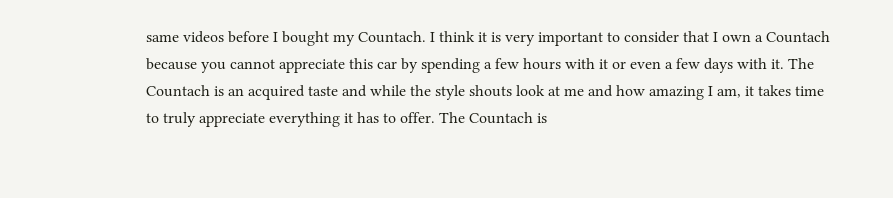same videos before I bought my Countach. I think it is very important to consider that I own a Countach because you cannot appreciate this car by spending a few hours with it or even a few days with it. The Countach is an acquired taste and while the style shouts look at me and how amazing I am, it takes time to truly appreciate everything it has to offer. The Countach is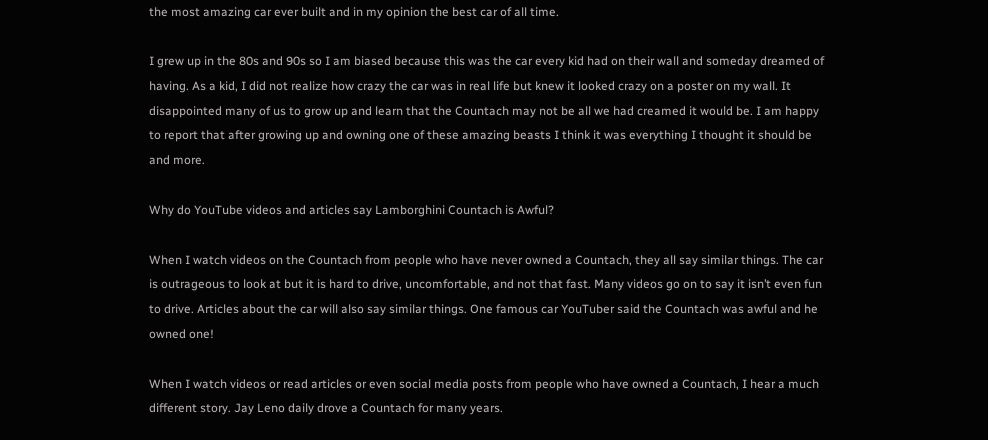the most amazing car ever built and in my opinion the best car of all time.

I grew up in the 80s and 90s so I am biased because this was the car every kid had on their wall and someday dreamed of having. As a kid, I did not realize how crazy the car was in real life but knew it looked crazy on a poster on my wall. It disappointed many of us to grow up and learn that the Countach may not be all we had creamed it would be. I am happy to report that after growing up and owning one of these amazing beasts I think it was everything I thought it should be and more.

Why do YouTube videos and articles say Lamborghini Countach is Awful?

When I watch videos on the Countach from people who have never owned a Countach, they all say similar things. The car is outrageous to look at but it is hard to drive, uncomfortable, and not that fast. Many videos go on to say it isn’t even fun to drive. Articles about the car will also say similar things. One famous car YouTuber said the Countach was awful and he owned one!

When I watch videos or read articles or even social media posts from people who have owned a Countach, I hear a much different story. Jay Leno daily drove a Countach for many years.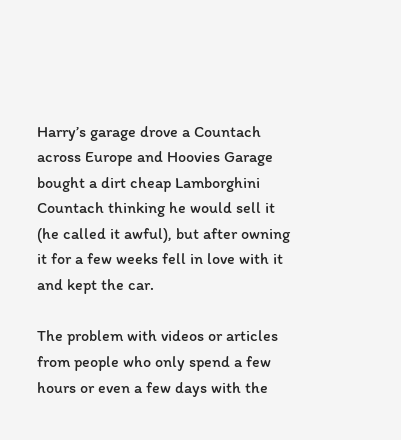Harry’s garage drove a Countach across Europe and Hoovies Garage bought a dirt cheap Lamborghini Countach thinking he would sell it (he called it awful), but after owning it for a few weeks fell in love with it and kept the car.

The problem with videos or articles from people who only spend a few hours or even a few days with the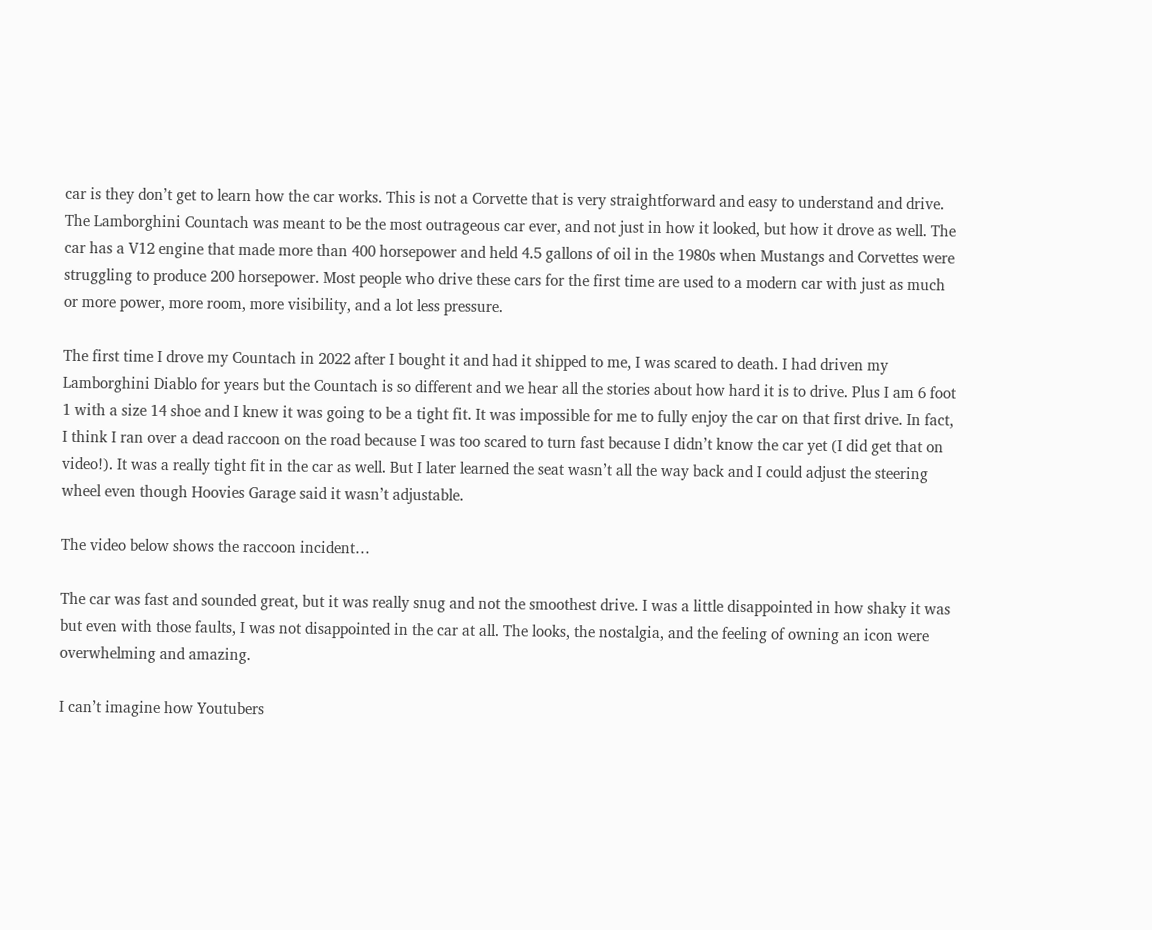car is they don’t get to learn how the car works. This is not a Corvette that is very straightforward and easy to understand and drive. The Lamborghini Countach was meant to be the most outrageous car ever, and not just in how it looked, but how it drove as well. The car has a V12 engine that made more than 400 horsepower and held 4.5 gallons of oil in the 1980s when Mustangs and Corvettes were struggling to produce 200 horsepower. Most people who drive these cars for the first time are used to a modern car with just as much or more power, more room, more visibility, and a lot less pressure.

The first time I drove my Countach in 2022 after I bought it and had it shipped to me, I was scared to death. I had driven my Lamborghini Diablo for years but the Countach is so different and we hear all the stories about how hard it is to drive. Plus I am 6 foot 1 with a size 14 shoe and I knew it was going to be a tight fit. It was impossible for me to fully enjoy the car on that first drive. In fact, I think I ran over a dead raccoon on the road because I was too scared to turn fast because I didn’t know the car yet (I did get that on video!). It was a really tight fit in the car as well. But I later learned the seat wasn’t all the way back and I could adjust the steering wheel even though Hoovies Garage said it wasn’t adjustable.

The video below shows the raccoon incident…

The car was fast and sounded great, but it was really snug and not the smoothest drive. I was a little disappointed in how shaky it was but even with those faults, I was not disappointed in the car at all. The looks, the nostalgia, and the feeling of owning an icon were overwhelming and amazing.

I can’t imagine how Youtubers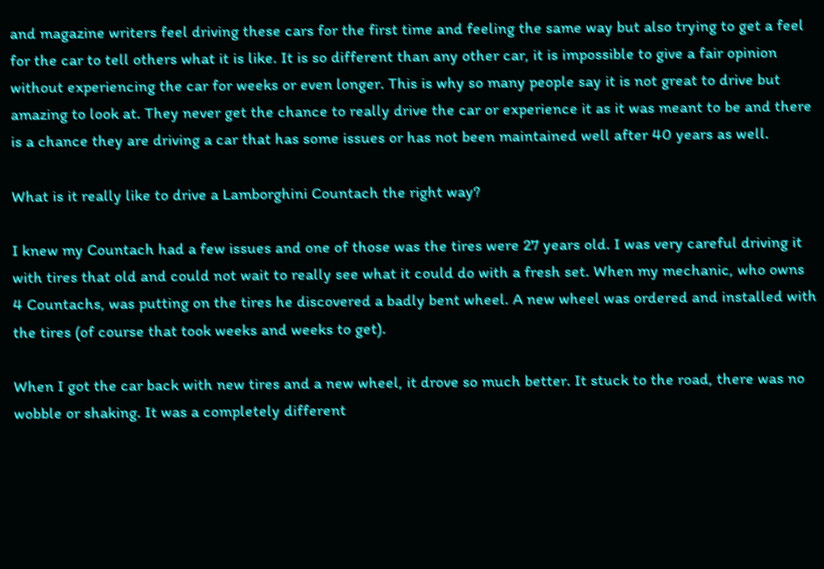and magazine writers feel driving these cars for the first time and feeling the same way but also trying to get a feel for the car to tell others what it is like. It is so different than any other car, it is impossible to give a fair opinion without experiencing the car for weeks or even longer. This is why so many people say it is not great to drive but amazing to look at. They never get the chance to really drive the car or experience it as it was meant to be and there is a chance they are driving a car that has some issues or has not been maintained well after 40 years as well.

What is it really like to drive a Lamborghini Countach the right way?

I knew my Countach had a few issues and one of those was the tires were 27 years old. I was very careful driving it with tires that old and could not wait to really see what it could do with a fresh set. When my mechanic, who owns 4 Countachs, was putting on the tires he discovered a badly bent wheel. A new wheel was ordered and installed with the tires (of course that took weeks and weeks to get).

When I got the car back with new tires and a new wheel, it drove so much better. It stuck to the road, there was no wobble or shaking. It was a completely different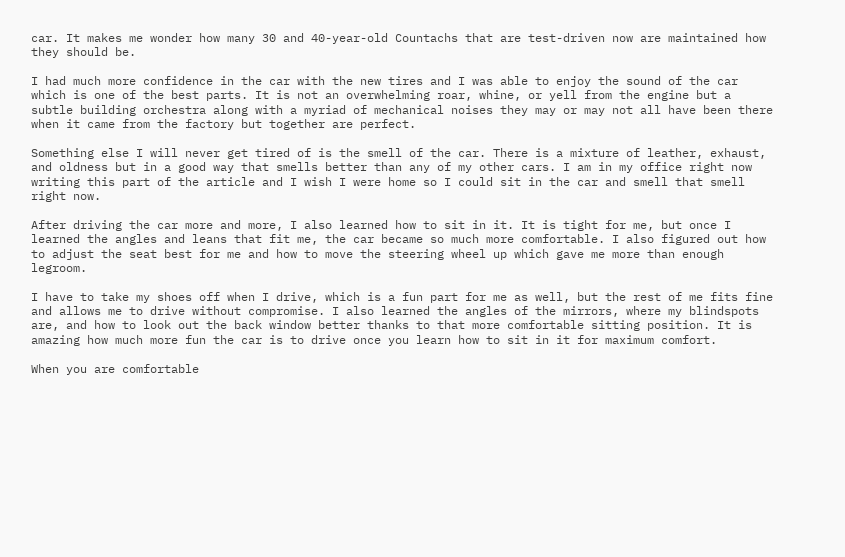car. It makes me wonder how many 30 and 40-year-old Countachs that are test-driven now are maintained how they should be.

I had much more confidence in the car with the new tires and I was able to enjoy the sound of the car which is one of the best parts. It is not an overwhelming roar, whine, or yell from the engine but a subtle building orchestra along with a myriad of mechanical noises they may or may not all have been there when it came from the factory but together are perfect.

Something else I will never get tired of is the smell of the car. There is a mixture of leather, exhaust, and oldness but in a good way that smells better than any of my other cars. I am in my office right now writing this part of the article and I wish I were home so I could sit in the car and smell that smell right now.

After driving the car more and more, I also learned how to sit in it. It is tight for me, but once I learned the angles and leans that fit me, the car became so much more comfortable. I also figured out how to adjust the seat best for me and how to move the steering wheel up which gave me more than enough legroom.

I have to take my shoes off when I drive, which is a fun part for me as well, but the rest of me fits fine and allows me to drive without compromise. I also learned the angles of the mirrors, where my blindspots are, and how to look out the back window better thanks to that more comfortable sitting position. It is amazing how much more fun the car is to drive once you learn how to sit in it for maximum comfort.

When you are comfortable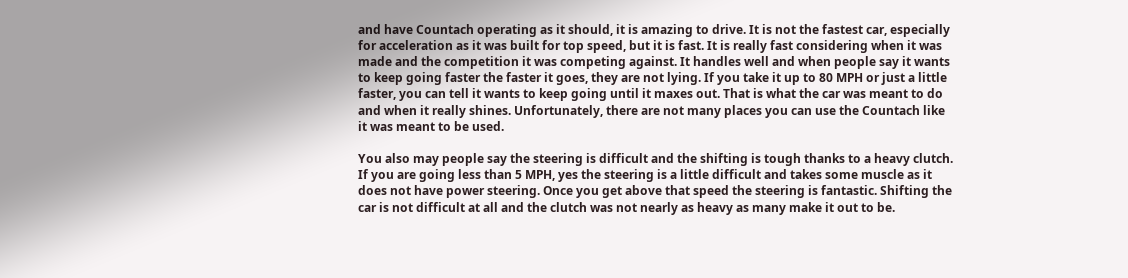and have Countach operating as it should, it is amazing to drive. It is not the fastest car, especially for acceleration as it was built for top speed, but it is fast. It is really fast considering when it was made and the competition it was competing against. It handles well and when people say it wants to keep going faster the faster it goes, they are not lying. If you take it up to 80 MPH or just a little faster, you can tell it wants to keep going until it maxes out. That is what the car was meant to do and when it really shines. Unfortunately, there are not many places you can use the Countach like it was meant to be used.

You also may people say the steering is difficult and the shifting is tough thanks to a heavy clutch. If you are going less than 5 MPH, yes the steering is a little difficult and takes some muscle as it does not have power steering. Once you get above that speed the steering is fantastic. Shifting the car is not difficult at all and the clutch was not nearly as heavy as many make it out to be.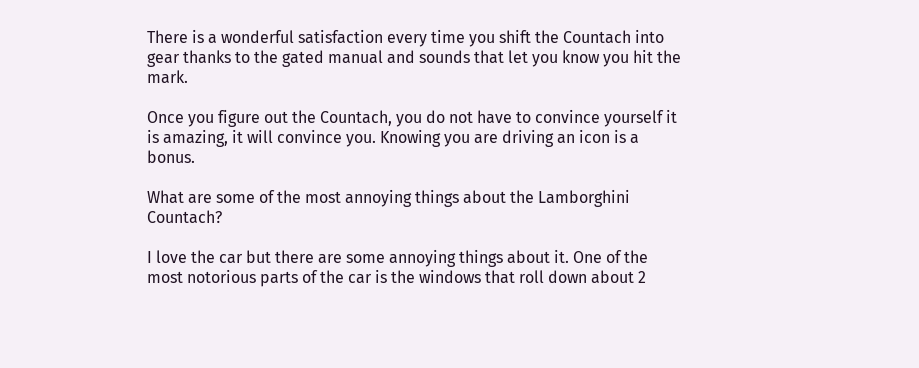There is a wonderful satisfaction every time you shift the Countach into gear thanks to the gated manual and sounds that let you know you hit the mark.

Once you figure out the Countach, you do not have to convince yourself it is amazing, it will convince you. Knowing you are driving an icon is a bonus.

What are some of the most annoying things about the Lamborghini Countach?

I love the car but there are some annoying things about it. One of the most notorious parts of the car is the windows that roll down about 2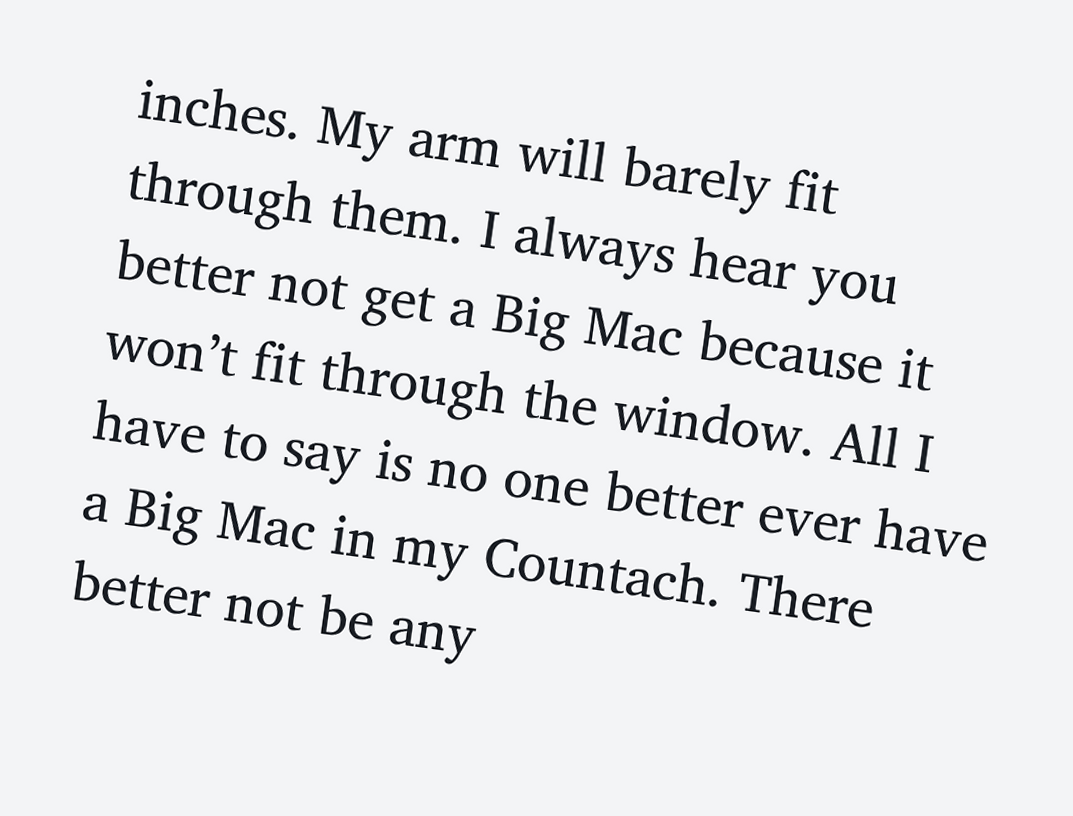inches. My arm will barely fit through them. I always hear you better not get a Big Mac because it won’t fit through the window. All I have to say is no one better ever have a Big Mac in my Countach. There better not be any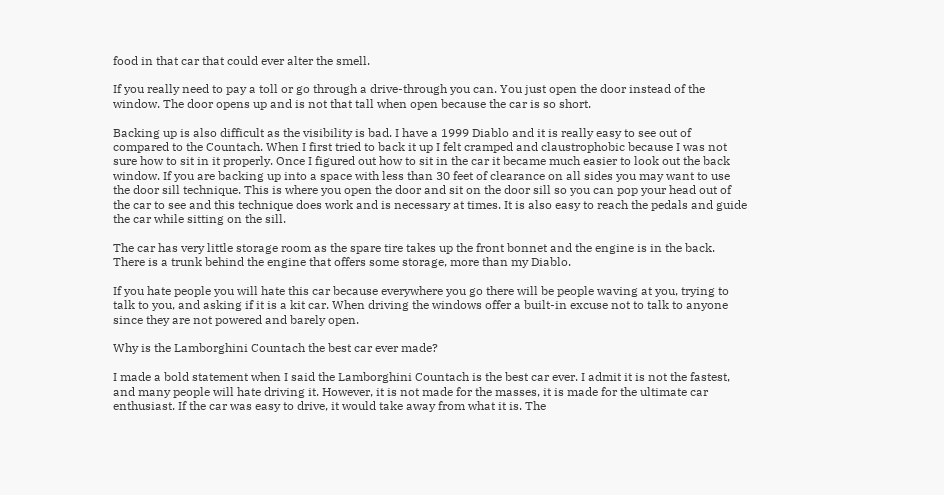food in that car that could ever alter the smell.

If you really need to pay a toll or go through a drive-through you can. You just open the door instead of the window. The door opens up and is not that tall when open because the car is so short.

Backing up is also difficult as the visibility is bad. I have a 1999 Diablo and it is really easy to see out of compared to the Countach. When I first tried to back it up I felt cramped and claustrophobic because I was not sure how to sit in it properly. Once I figured out how to sit in the car it became much easier to look out the back window. If you are backing up into a space with less than 30 feet of clearance on all sides you may want to use the door sill technique. This is where you open the door and sit on the door sill so you can pop your head out of the car to see and this technique does work and is necessary at times. It is also easy to reach the pedals and guide the car while sitting on the sill.

The car has very little storage room as the spare tire takes up the front bonnet and the engine is in the back. There is a trunk behind the engine that offers some storage, more than my Diablo.

If you hate people you will hate this car because everywhere you go there will be people waving at you, trying to talk to you, and asking if it is a kit car. When driving the windows offer a built-in excuse not to talk to anyone since they are not powered and barely open.

Why is the Lamborghini Countach the best car ever made?

I made a bold statement when I said the Lamborghini Countach is the best car ever. I admit it is not the fastest, and many people will hate driving it. However, it is not made for the masses, it is made for the ultimate car enthusiast. If the car was easy to drive, it would take away from what it is. The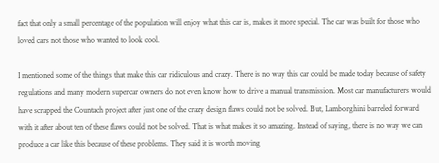fact that only a small percentage of the population will enjoy what this car is, makes it more special. The car was built for those who loved cars not those who wanted to look cool.

I mentioned some of the things that make this car ridiculous and crazy. There is no way this car could be made today because of safety regulations and many modern supercar owners do not even know how to drive a manual transmission. Most car manufacturers would have scrapped the Countach project after just one of the crazy design flaws could not be solved. But, Lamborghini barreled forward with it after about ten of these flaws could not be solved. That is what makes it so amazing. Instead of saying, there is no way we can produce a car like this because of these problems. They said it is worth moving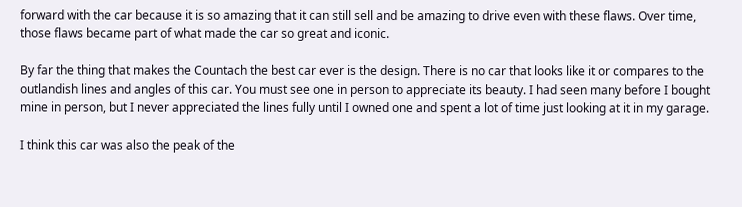forward with the car because it is so amazing that it can still sell and be amazing to drive even with these flaws. Over time, those flaws became part of what made the car so great and iconic.

By far the thing that makes the Countach the best car ever is the design. There is no car that looks like it or compares to the outlandish lines and angles of this car. You must see one in person to appreciate its beauty. I had seen many before I bought mine in person, but I never appreciated the lines fully until I owned one and spent a lot of time just looking at it in my garage.

I think this car was also the peak of the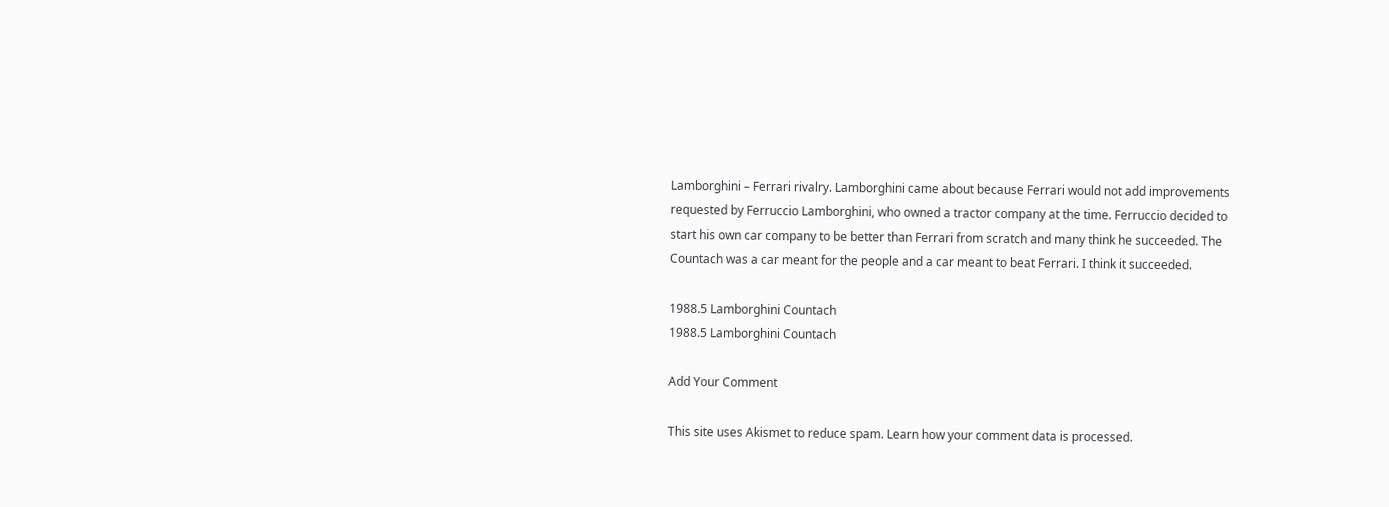Lamborghini – Ferrari rivalry. Lamborghini came about because Ferrari would not add improvements requested by Ferruccio Lamborghini, who owned a tractor company at the time. Ferruccio decided to start his own car company to be better than Ferrari from scratch and many think he succeeded. The Countach was a car meant for the people and a car meant to beat Ferrari. I think it succeeded.

1988.5 Lamborghini Countach
1988.5 Lamborghini Countach

Add Your Comment

This site uses Akismet to reduce spam. Learn how your comment data is processed.